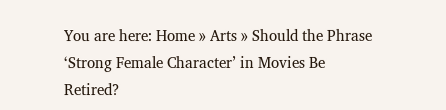You are here: Home » Arts » Should the Phrase ‘Strong Female Character’ in Movies Be Retired?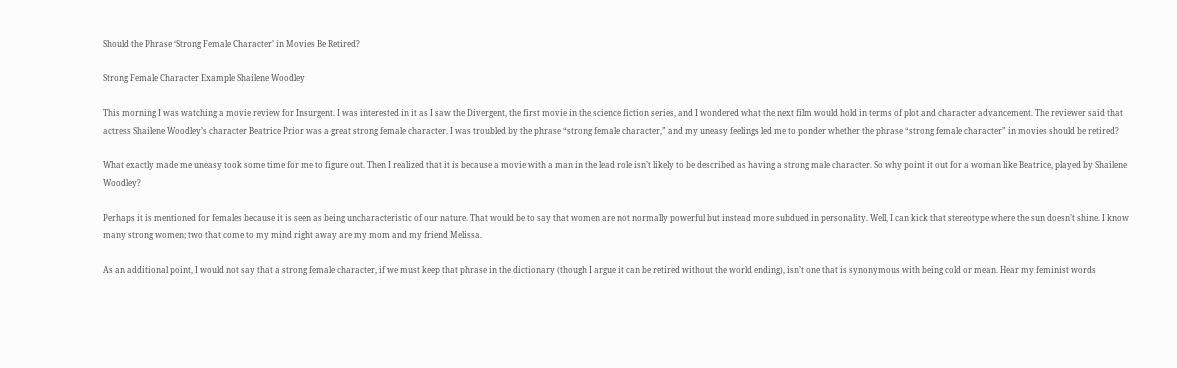Should the Phrase ‘Strong Female Character’ in Movies Be Retired?

Strong Female Character Example Shailene Woodley

This morning I was watching a movie review for Insurgent. I was interested in it as I saw the Divergent, the first movie in the science fiction series, and I wondered what the next film would hold in terms of plot and character advancement. The reviewer said that actress Shailene Woodley’s character Beatrice Prior was a great strong female character. I was troubled by the phrase “strong female character,” and my uneasy feelings led me to ponder whether the phrase “strong female character” in movies should be retired?

What exactly made me uneasy took some time for me to figure out. Then I realized that it is because a movie with a man in the lead role isn’t likely to be described as having a strong male character. So why point it out for a woman like Beatrice, played by Shailene Woodley?

Perhaps it is mentioned for females because it is seen as being uncharacteristic of our nature. That would be to say that women are not normally powerful but instead more subdued in personality. Well, I can kick that stereotype where the sun doesn’t shine. I know many strong women; two that come to my mind right away are my mom and my friend Melissa.

As an additional point, I would not say that a strong female character, if we must keep that phrase in the dictionary (though I argue it can be retired without the world ending), isn’t one that is synonymous with being cold or mean. Hear my feminist words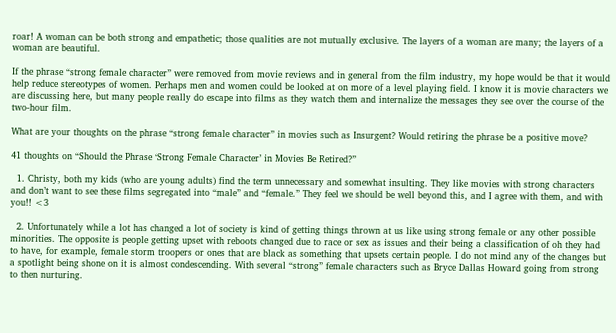roar! A woman can be both strong and empathetic; those qualities are not mutually exclusive. The layers of a woman are many; the layers of a woman are beautiful.

If the phrase “strong female character” were removed from movie reviews and in general from the film industry, my hope would be that it would help reduce stereotypes of women. Perhaps men and women could be looked at on more of a level playing field. I know it is movie characters we are discussing here, but many people really do escape into films as they watch them and internalize the messages they see over the course of the two-hour film.

What are your thoughts on the phrase “strong female character” in movies such as Insurgent? Would retiring the phrase be a positive move?

41 thoughts on “Should the Phrase ‘Strong Female Character’ in Movies Be Retired?”

  1. Christy, both my kids (who are young adults) find the term unnecessary and somewhat insulting. They like movies with strong characters and don’t want to see these films segregated into “male” and “female.” They feel we should be well beyond this, and I agree with them, and with you!! <3

  2. Unfortunately while a lot has changed a lot of society is kind of getting things thrown at us like using strong female or any other possible minorities. The opposite is people getting upset with reboots changed due to race or sex as issues and their being a classification of oh they had to have, for example, female storm troopers or ones that are black as something that upsets certain people. I do not mind any of the changes but a spotlight being shone on it is almost condescending. With several “strong” female characters such as Bryce Dallas Howard going from strong to then nurturing.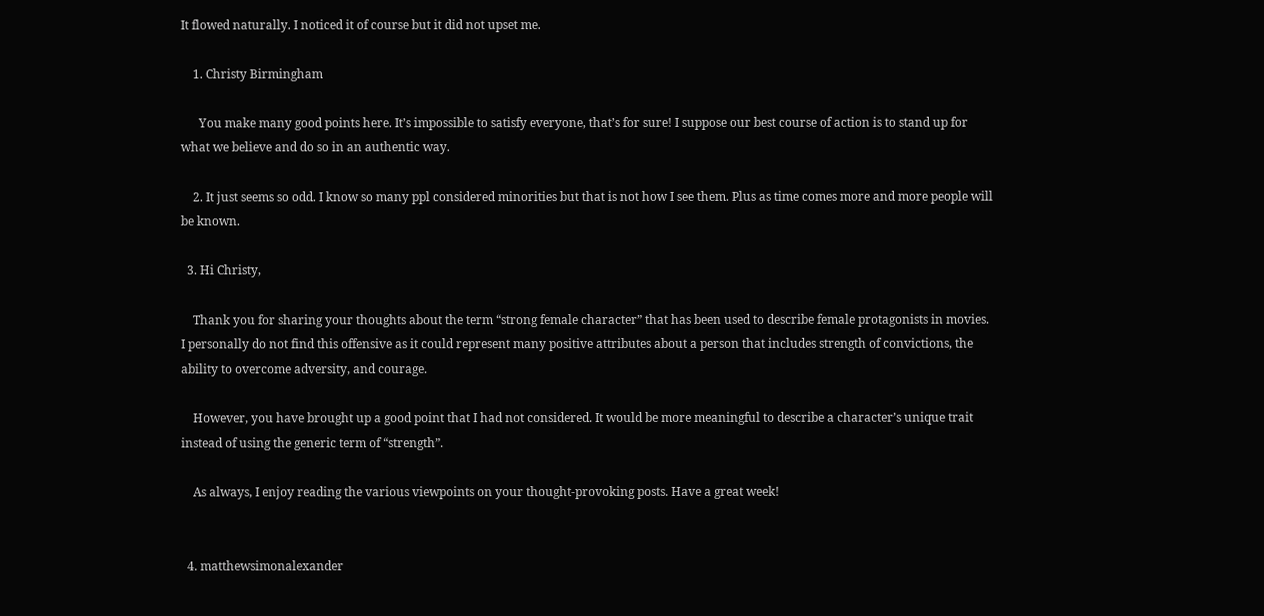It flowed naturally. I noticed it of course but it did not upset me.

    1. Christy Birmingham

      You make many good points here. It’s impossible to satisfy everyone, that’s for sure! I suppose our best course of action is to stand up for what we believe and do so in an authentic way.

    2. It just seems so odd. I know so many ppl considered minorities but that is not how I see them. Plus as time comes more and more people will be known.

  3. Hi Christy,

    Thank you for sharing your thoughts about the term “strong female character” that has been used to describe female protagonists in movies. I personally do not find this offensive as it could represent many positive attributes about a person that includes strength of convictions, the ability to overcome adversity, and courage.

    However, you have brought up a good point that I had not considered. It would be more meaningful to describe a character’s unique trait instead of using the generic term of “strength”.

    As always, I enjoy reading the various viewpoints on your thought-provoking posts. Have a great week!


  4. matthewsimonalexander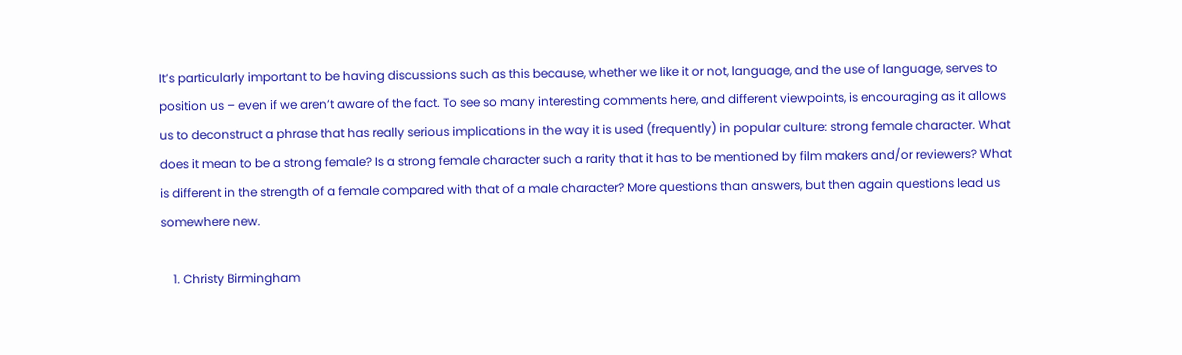It’s particularly important to be having discussions such as this because, whether we like it or not, language, and the use of language, serves to position us – even if we aren’t aware of the fact. To see so many interesting comments here, and different viewpoints, is encouraging as it allows us to deconstruct a phrase that has really serious implications in the way it is used (frequently) in popular culture: strong female character. What does it mean to be a strong female? Is a strong female character such a rarity that it has to be mentioned by film makers and/or reviewers? What is different in the strength of a female compared with that of a male character? More questions than answers, but then again questions lead us somewhere new.

    1. Christy Birmingham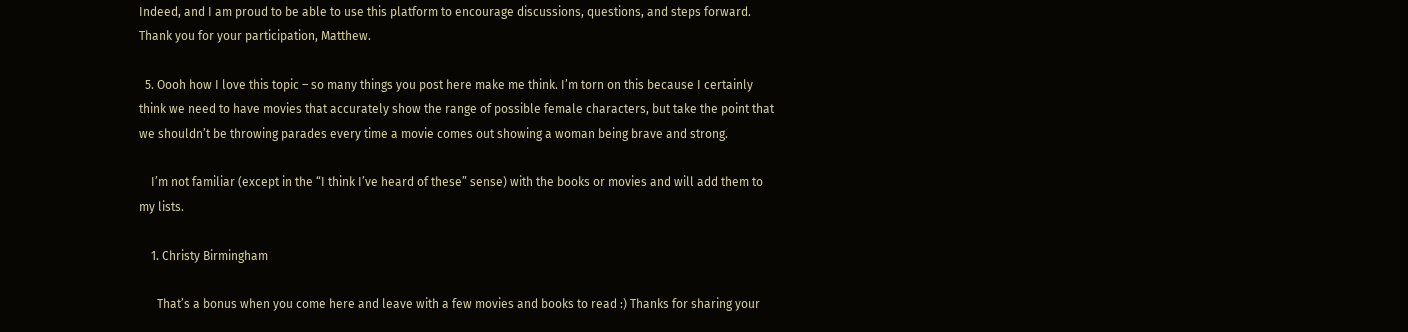Indeed, and I am proud to be able to use this platform to encourage discussions, questions, and steps forward. Thank you for your participation, Matthew.

  5. Oooh how I love this topic – so many things you post here make me think. I’m torn on this because I certainly think we need to have movies that accurately show the range of possible female characters, but take the point that we shouldn’t be throwing parades every time a movie comes out showing a woman being brave and strong.

    I’m not familiar (except in the “I think I’ve heard of these” sense) with the books or movies and will add them to my lists.

    1. Christy Birmingham

      That’s a bonus when you come here and leave with a few movies and books to read :) Thanks for sharing your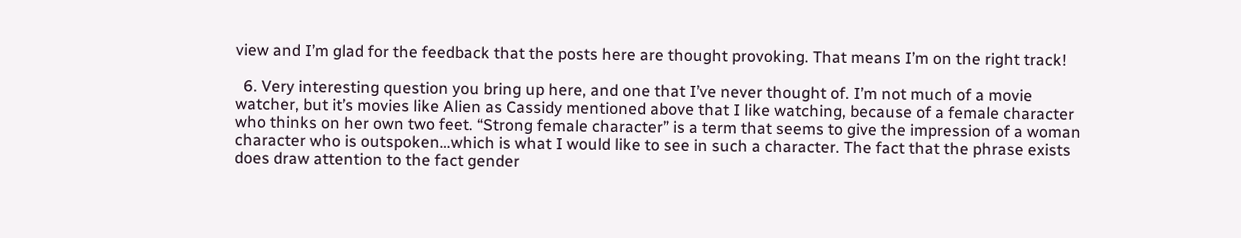view and I’m glad for the feedback that the posts here are thought provoking. That means I’m on the right track!

  6. Very interesting question you bring up here, and one that I’ve never thought of. I’m not much of a movie watcher, but it’s movies like Alien as Cassidy mentioned above that I like watching, because of a female character who thinks on her own two feet. “Strong female character” is a term that seems to give the impression of a woman character who is outspoken…which is what I would like to see in such a character. The fact that the phrase exists does draw attention to the fact gender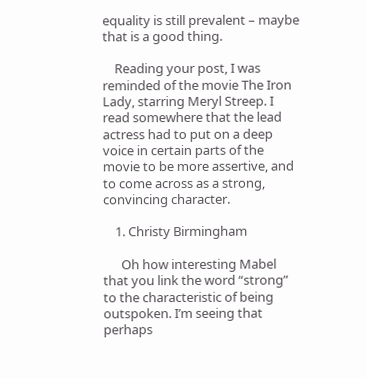equality is still prevalent – maybe that is a good thing.

    Reading your post, I was reminded of the movie The Iron Lady, starring Meryl Streep. I read somewhere that the lead actress had to put on a deep voice in certain parts of the movie to be more assertive, and to come across as a strong, convincing character.

    1. Christy Birmingham

      Oh how interesting Mabel that you link the word “strong” to the characteristic of being outspoken. I’m seeing that perhaps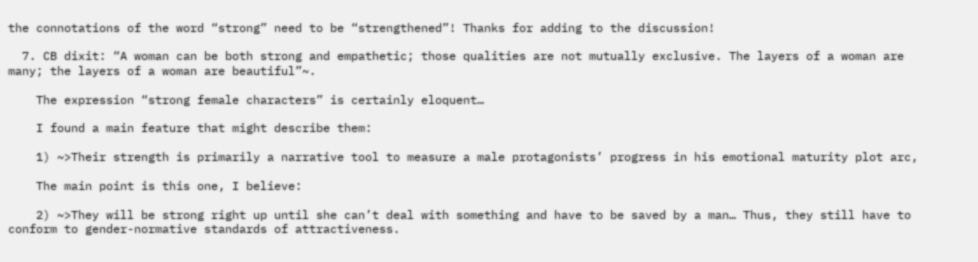the connotations of the word “strong” need to be “strengthened”! Thanks for adding to the discussion!

  7. CB dixit: “A woman can be both strong and empathetic; those qualities are not mutually exclusive. The layers of a woman are many; the layers of a woman are beautiful”~.

    The expression “strong female characters” is certainly eloquent…

    I found a main feature that might describe them:

    1) ~>Their strength is primarily a narrative tool to measure a male protagonists’ progress in his emotional maturity plot arc,

    The main point is this one, I believe:

    2) ~>They will be strong right up until she can’t deal with something and have to be saved by a man… Thus, they still have to conform to gender-normative standards of attractiveness.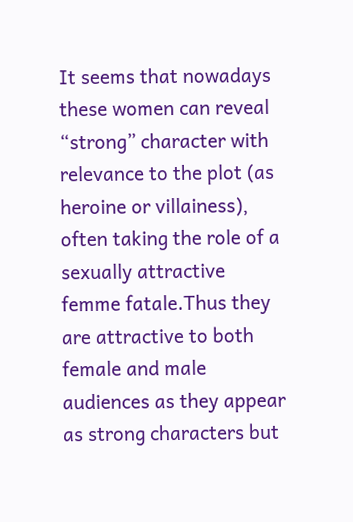It seems that nowadays these women can reveal “strong” character with relevance to the plot (as heroine or villainess), often taking the role of a sexually attractive femme fatale.Thus they are attractive to both female and male audiences as they appear as strong characters but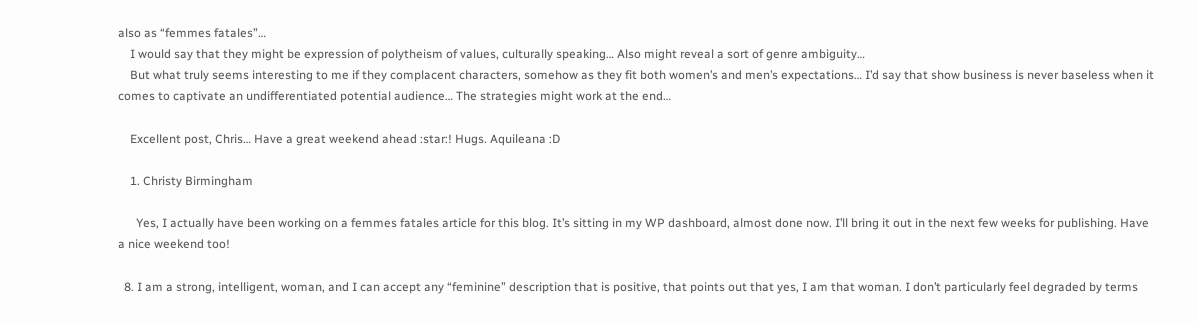also as “femmes fatales”…
    I would say that they might be expression of polytheism of values, culturally speaking… Also might reveal a sort of genre ambiguity…
    But what truly seems interesting to me if they complacent characters, somehow as they fit both women’s and men’s expectations… I’d say that show business is never baseless when it comes to captivate an undifferentiated potential audience… The strategies might work at the end…

    Excellent post, Chris… Have a great weekend ahead :star:! Hugs. Aquileana :D

    1. Christy Birmingham

      Yes, I actually have been working on a femmes fatales article for this blog. It’s sitting in my WP dashboard, almost done now. I’ll bring it out in the next few weeks for publishing. Have a nice weekend too!

  8. I am a strong, intelligent, woman, and I can accept any “feminine” description that is positive, that points out that yes, I am that woman. I don’t particularly feel degraded by terms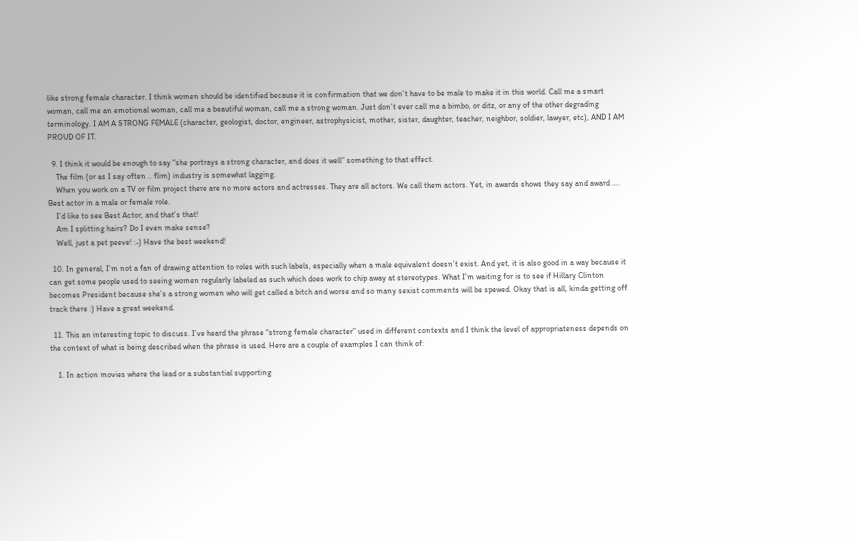like strong female character. I think women should be identified because it is confirmation that we don’t have to be male to make it in this world. Call me a smart woman, call me an emotional woman, call me a beautiful woman, call me a strong woman. Just don’t ever call me a bimbo, or ditz, or any of the other degrading terminology. I AM A STRONG FEMALE (character, geologist, doctor, engineer, astrophysicist, mother, sister, daughter, teacher, neighbor, soldier, lawyer, etc), AND I AM PROUD OF IT.

  9. I think it would be enough to say “she portrays a strong character, and does it well” something to that effect.
    The film (or as I say often .. flim) industry is somewhat lagging.
    When you work on a TV or film project there are no more actors and actresses. They are all actors. We call them actors. Yet, in awards shows they say and award …. Best actor in a male or female role.
    I’d like to see Best Actor, and that’s that!
    Am I splitting hairs? Do I even make sense?
    Well, just a pet peeve! :-) Have the best weekend!

  10. In general, I’m not a fan of drawing attention to roles with such labels, especially when a male equivalent doesn’t exist. And yet, it is also good in a way because it can get some people used to seeing women regularly labeled as such which does work to chip away at stereotypes. What I’m waiting for is to see if Hillary Clinton becomes President because she’s a strong women who will get called a bitch and worse and so many sexist comments will be spewed. Okay that is all, kinda getting off track there :) Have a great weekend.

  11. This an interesting topic to discuss. I’ve heard the phrase “strong female character” used in different contexts and I think the level of appropriateness depends on the context of what is being described when the phrase is used. Here are a couple of examples I can think of:

    1. In action movies where the lead or a substantial supporting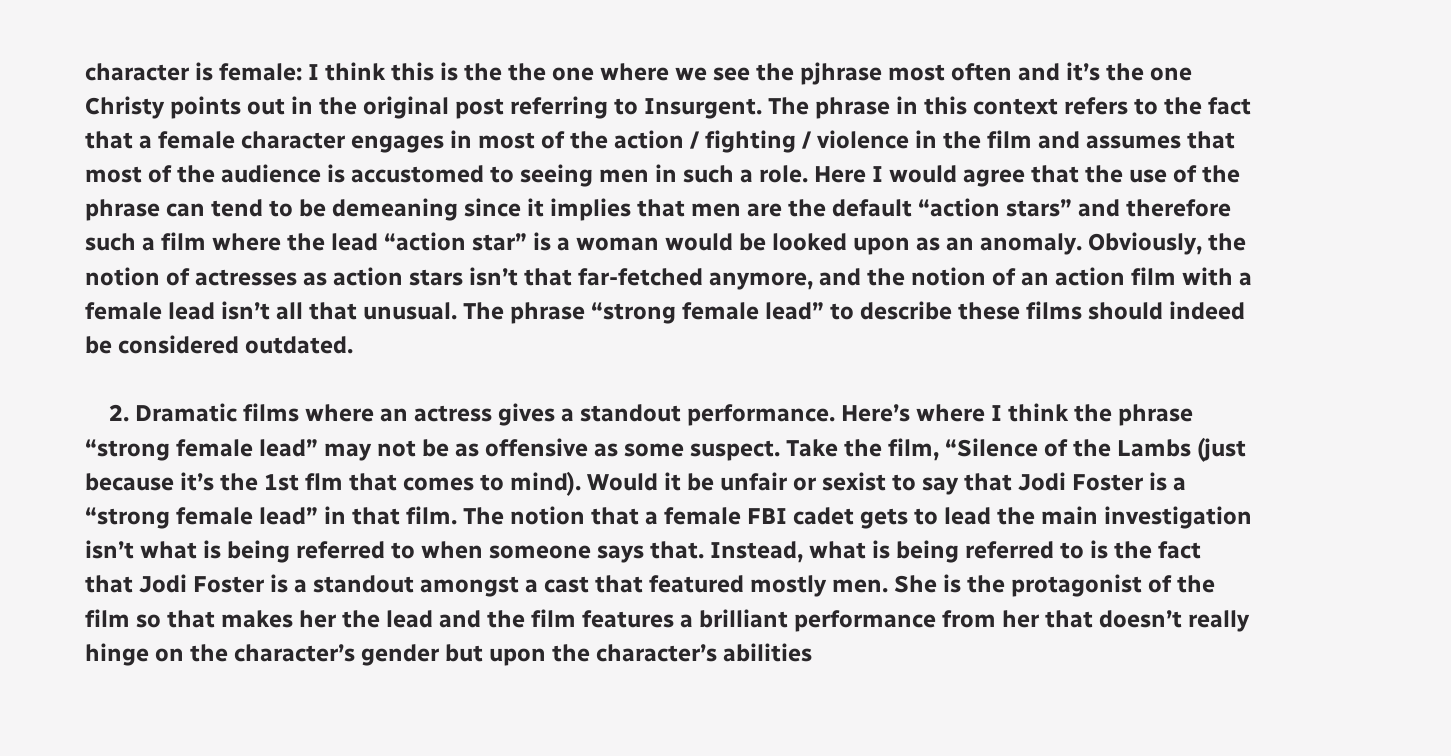character is female: I think this is the the one where we see the pjhrase most often and it’s the one Christy points out in the original post referring to Insurgent. The phrase in this context refers to the fact that a female character engages in most of the action / fighting / violence in the film and assumes that most of the audience is accustomed to seeing men in such a role. Here I would agree that the use of the phrase can tend to be demeaning since it implies that men are the default “action stars” and therefore such a film where the lead “action star” is a woman would be looked upon as an anomaly. Obviously, the notion of actresses as action stars isn’t that far-fetched anymore, and the notion of an action film with a female lead isn’t all that unusual. The phrase “strong female lead” to describe these films should indeed be considered outdated.

    2. Dramatic films where an actress gives a standout performance. Here’s where I think the phrase “strong female lead” may not be as offensive as some suspect. Take the film, “Silence of the Lambs (just because it’s the 1st flm that comes to mind). Would it be unfair or sexist to say that Jodi Foster is a “strong female lead” in that film. The notion that a female FBI cadet gets to lead the main investigation isn’t what is being referred to when someone says that. Instead, what is being referred to is the fact that Jodi Foster is a standout amongst a cast that featured mostly men. She is the protagonist of the film so that makes her the lead and the film features a brilliant performance from her that doesn’t really hinge on the character’s gender but upon the character’s abilities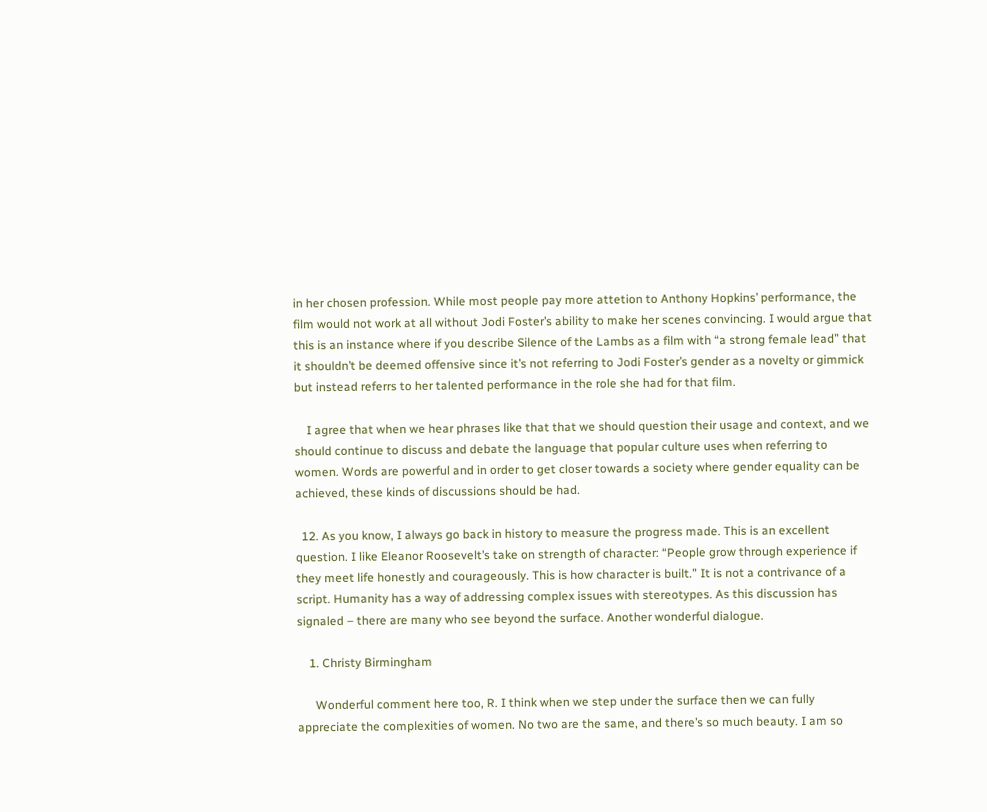in her chosen profession. While most people pay more attetion to Anthony Hopkins’ performance, the film would not work at all without Jodi Foster’s ability to make her scenes convincing. I would argue that this is an instance where if you describe Silence of the Lambs as a film with “a strong female lead” that it shouldn’t be deemed offensive since it’s not referring to Jodi Foster’s gender as a novelty or gimmick but instead referrs to her talented performance in the role she had for that film.

    I agree that when we hear phrases like that that we should question their usage and context, and we should continue to discuss and debate the language that popular culture uses when referring to women. Words are powerful and in order to get closer towards a society where gender equality can be achieved, these kinds of discussions should be had.

  12. As you know, I always go back in history to measure the progress made. This is an excellent question. I like Eleanor Roosevelt’s take on strength of character: “People grow through experience if they meet life honestly and courageously. This is how character is built.” It is not a contrivance of a script. Humanity has a way of addressing complex issues with stereotypes. As this discussion has signaled – there are many who see beyond the surface. Another wonderful dialogue.

    1. Christy Birmingham

      Wonderful comment here too, R. I think when we step under the surface then we can fully appreciate the complexities of women. No two are the same, and there’s so much beauty. I am so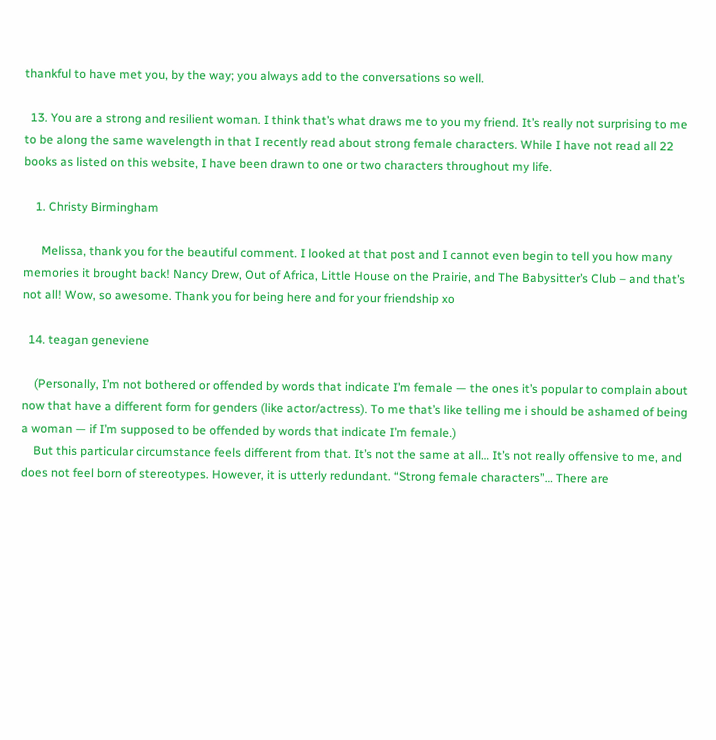thankful to have met you, by the way; you always add to the conversations so well.

  13. You are a strong and resilient woman. I think that’s what draws me to you my friend. It’s really not surprising to me to be along the same wavelength in that I recently read about strong female characters. While I have not read all 22 books as listed on this website, I have been drawn to one or two characters throughout my life.

    1. Christy Birmingham

      Melissa, thank you for the beautiful comment. I looked at that post and I cannot even begin to tell you how many memories it brought back! Nancy Drew, Out of Africa, Little House on the Prairie, and The Babysitter’s Club – and that’s not all! Wow, so awesome. Thank you for being here and for your friendship xo

  14. teagan geneviene

    (Personally, I’m not bothered or offended by words that indicate I’m female — the ones it’s popular to complain about now that have a different form for genders (like actor/actress). To me that’s like telling me i should be ashamed of being a woman — if I’m supposed to be offended by words that indicate I’m female.)
    But this particular circumstance feels different from that. It’s not the same at all… It’s not really offensive to me, and does not feel born of stereotypes. However, it is utterly redundant. “Strong female characters”… There are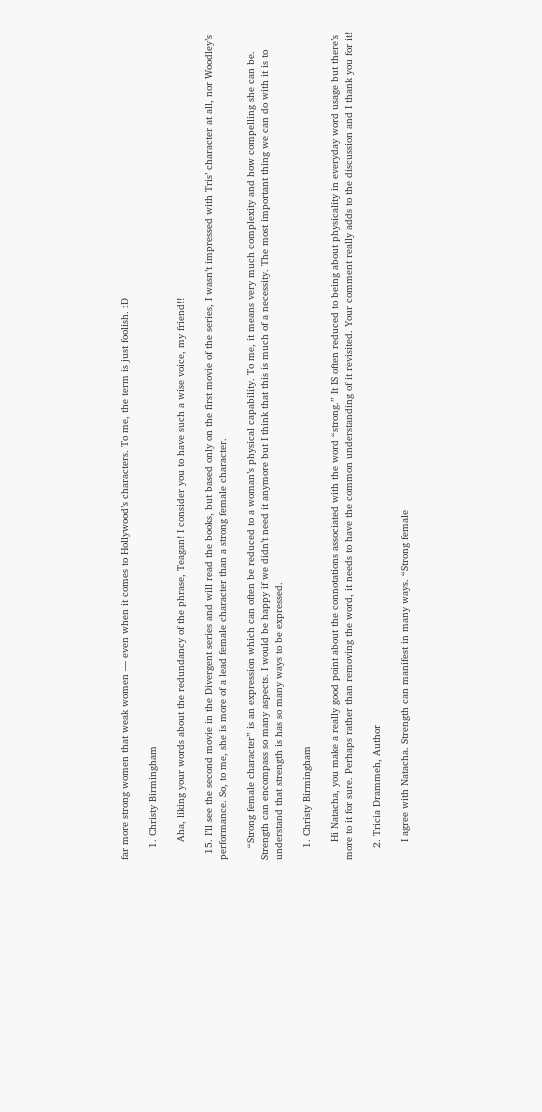far more strong women that weak women — even when it comes to Hollywood’s characters. To me, the term is just foolish. :D

    1. Christy Birmingham

      Aha, liking your words about the redundancy of the phrase, Teagan! I consider you to have such a wise voice, my friend!!

  15. I’ll see the second movie in the Divergent series and will read the books, but based only on the first movie of the series, I wasn’t impressed with Tris’ character at all, nor Woodley’s performance. So, to me, she is more of a lead female character than a strong female character.

    “Strong female character” is an expression which can often be reduced to a woman’s physical capability. To me, it means very much complexity and how compelling she can be. Strength can encompass so many aspects. I would be happy if we didn’t need it anymore but I think that this is much of a necessity. The most important thing we can do with it is to understand that strength is has so many ways to be expressed.

    1. Christy Birmingham

      Hi Natacha, you make a really good point about the connotations associated with the word “strong.” It IS often reduced to being about physicality in everyday word usage but there’s more to it for sure. Perhaps rather than removing the word, it needs to have the common understanding of it revisited. Your comment really adds to the discussion and I thank you for it!

    2. Tricia Drammeh, Author

      I agree with Natacha. Strength can manifest in many ways. “Strong female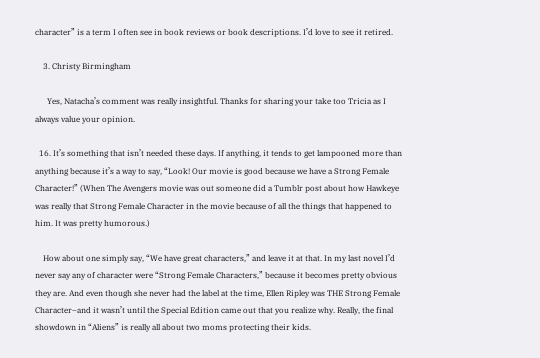character” is a term I often see in book reviews or book descriptions. I’d love to see it retired.

    3. Christy Birmingham

      Yes, Natacha’s comment was really insightful. Thanks for sharing your take too Tricia as I always value your opinion.

  16. It’s something that isn’t needed these days. If anything, it tends to get lampooned more than anything because it’s a way to say, “Look! Our movie is good because we have a Strong Female Character!” (When The Avengers movie was out someone did a Tumblr post about how Hawkeye was really that Strong Female Character in the movie because of all the things that happened to him. It was pretty humorous.)

    How about one simply say, “We have great characters,” and leave it at that. In my last novel I’d never say any of character were “Strong Female Characters,” because it becomes pretty obvious they are. And even though she never had the label at the time, Ellen Ripley was THE Strong Female Character–and it wasn’t until the Special Edition came out that you realize why. Really, the final showdown in “Aliens” is really all about two moms protecting their kids.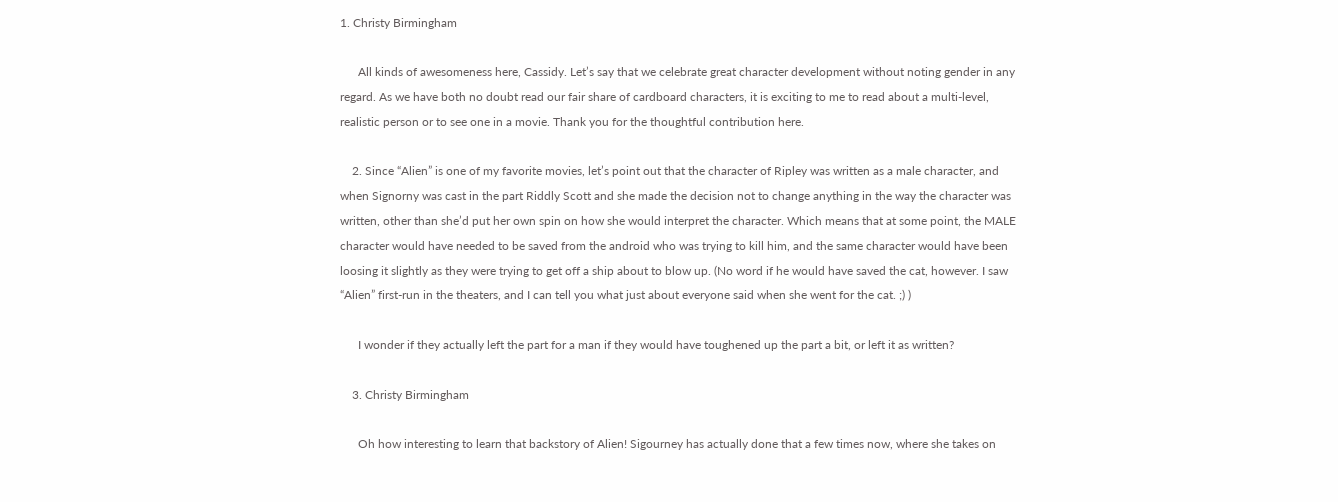1. Christy Birmingham

      All kinds of awesomeness here, Cassidy. Let’s say that we celebrate great character development without noting gender in any regard. As we have both no doubt read our fair share of cardboard characters, it is exciting to me to read about a multi-level, realistic person or to see one in a movie. Thank you for the thoughtful contribution here.

    2. Since “Alien” is one of my favorite movies, let’s point out that the character of Ripley was written as a male character, and when Signorny was cast in the part Riddly Scott and she made the decision not to change anything in the way the character was written, other than she’d put her own spin on how she would interpret the character. Which means that at some point, the MALE character would have needed to be saved from the android who was trying to kill him, and the same character would have been loosing it slightly as they were trying to get off a ship about to blow up. (No word if he would have saved the cat, however. I saw “Alien” first-run in the theaters, and I can tell you what just about everyone said when she went for the cat. ;) )

      I wonder if they actually left the part for a man if they would have toughened up the part a bit, or left it as written?

    3. Christy Birmingham

      Oh how interesting to learn that backstory of Alien! Sigourney has actually done that a few times now, where she takes on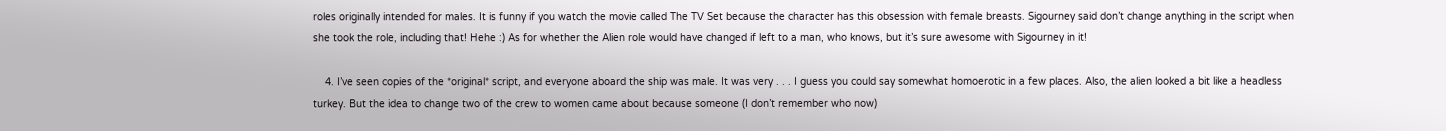roles originally intended for males. It is funny if you watch the movie called The TV Set because the character has this obsession with female breasts. Sigourney said don’t change anything in the script when she took the role, including that! Hehe :) As for whether the Alien role would have changed if left to a man, who knows, but it’s sure awesome with Sigourney in it!

    4. I’ve seen copies of the *original* script, and everyone aboard the ship was male. It was very . . . I guess you could say somewhat homoerotic in a few places. Also, the alien looked a bit like a headless turkey. But the idea to change two of the crew to women came about because someone (I don’t remember who now)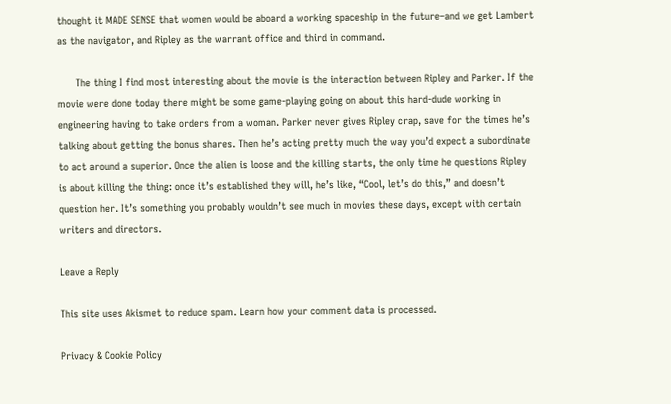thought it MADE SENSE that women would be aboard a working spaceship in the future–and we get Lambert as the navigator, and Ripley as the warrant office and third in command.

      The thing I find most interesting about the movie is the interaction between Ripley and Parker. If the movie were done today there might be some game-playing going on about this hard-dude working in engineering having to take orders from a woman. Parker never gives Ripley crap, save for the times he’s talking about getting the bonus shares. Then he’s acting pretty much the way you’d expect a subordinate to act around a superior. Once the alien is loose and the killing starts, the only time he questions Ripley is about killing the thing: once it’s established they will, he’s like, “Cool, let’s do this,” and doesn’t question her. It’s something you probably wouldn’t see much in movies these days, except with certain writers and directors.

Leave a Reply

This site uses Akismet to reduce spam. Learn how your comment data is processed.

Privacy & Cookie Policy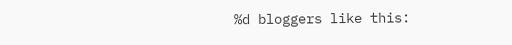%d bloggers like this: